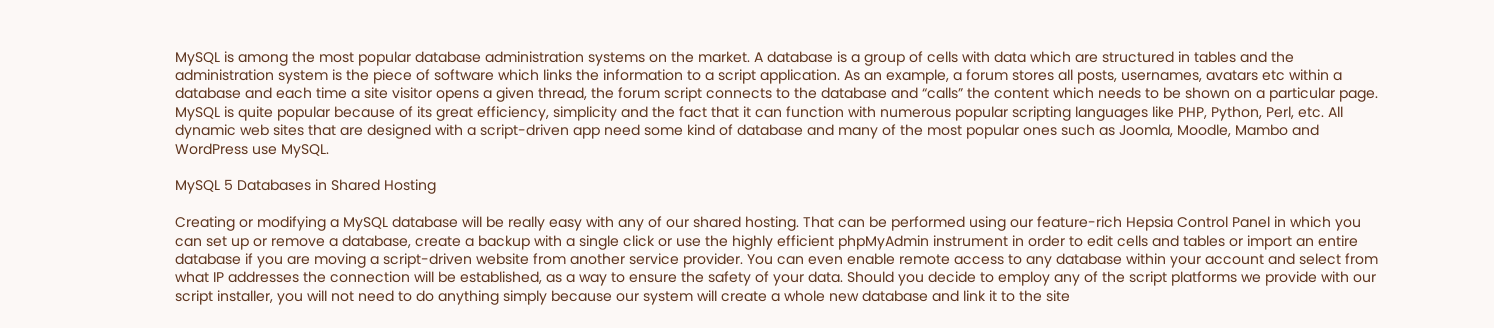MySQL is among the most popular database administration systems on the market. A database is a group of cells with data which are structured in tables and the administration system is the piece of software which links the information to a script application. As an example, a forum stores all posts, usernames, avatars etc within a database and each time a site visitor opens a given thread, the forum script connects to the database and “calls” the content which needs to be shown on a particular page. MySQL is quite popular because of its great efficiency, simplicity and the fact that it can function with numerous popular scripting languages like PHP, Python, Perl, etc. All dynamic web sites that are designed with a script-driven app need some kind of database and many of the most popular ones such as Joomla, Moodle, Mambo and WordPress use MySQL.

MySQL 5 Databases in Shared Hosting

Creating or modifying a MySQL database will be really easy with any of our shared hosting. That can be performed using our feature-rich Hepsia Control Panel in which you can set up or remove a database, create a backup with a single click or use the highly efficient phpMyAdmin instrument in order to edit cells and tables or import an entire database if you are moving a script-driven website from another service provider. You can even enable remote access to any database within your account and select from what IP addresses the connection will be established, as a way to ensure the safety of your data. Should you decide to employ any of the script platforms we provide with our script installer, you will not need to do anything simply because our system will create a whole new database and link it to the site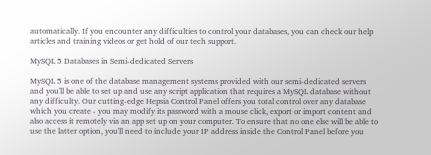automatically. If you encounter any difficulties to control your databases, you can check our help articles and training videos or get hold of our tech support.

MySQL 5 Databases in Semi-dedicated Servers

MySQL 5 is one of the database management systems provided with our semi-dedicated servers and you'll be able to set up and use any script application that requires a MySQL database without any difficulty. Our cutting-edge Hepsia Control Panel offers you total control over any database which you create - you may modify its password with a mouse click, export or import content and also access it remotely via an app set up on your computer. To ensure that no one else will be able to use the latter option, you'll need to include your IP address inside the Control Panel before you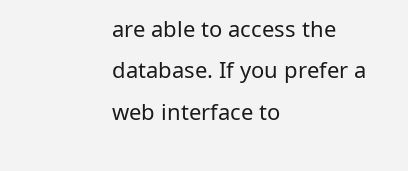are able to access the database. If you prefer a web interface to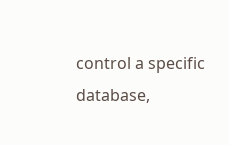control a specific database,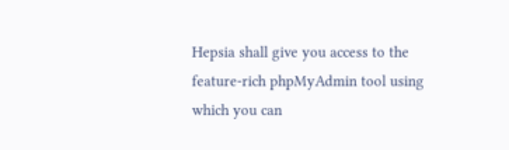Hepsia shall give you access to the feature-rich phpMyAdmin tool using which you can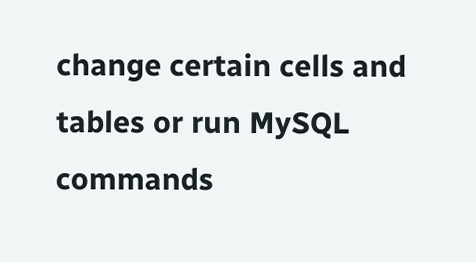change certain cells and tables or run MySQL commands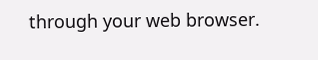through your web browser.